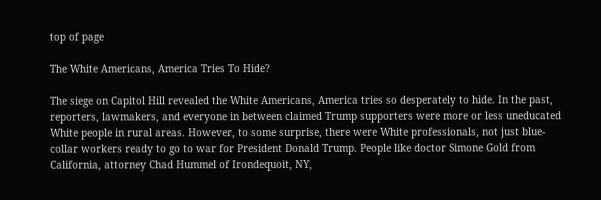top of page

The White Americans, America Tries To Hide?

The siege on Capitol Hill revealed the White Americans, America tries so desperately to hide. In the past, reporters, lawmakers, and everyone in between claimed Trump supporters were more or less uneducated White people in rural areas. However, to some surprise, there were White professionals, not just blue-collar workers ready to go to war for President Donald Trump. People like doctor Simone Gold from California, attorney Chad Hummel of Irondequoit, NY,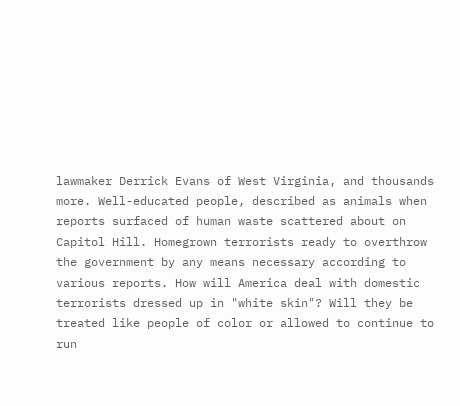lawmaker Derrick Evans of West Virginia, and thousands more. Well-educated people, described as animals when reports surfaced of human waste scattered about on Capitol Hill. Homegrown terrorists ready to overthrow the government by any means necessary according to various reports. How will America deal with domestic terrorists dressed up in "white skin"? Will they be treated like people of color or allowed to continue to run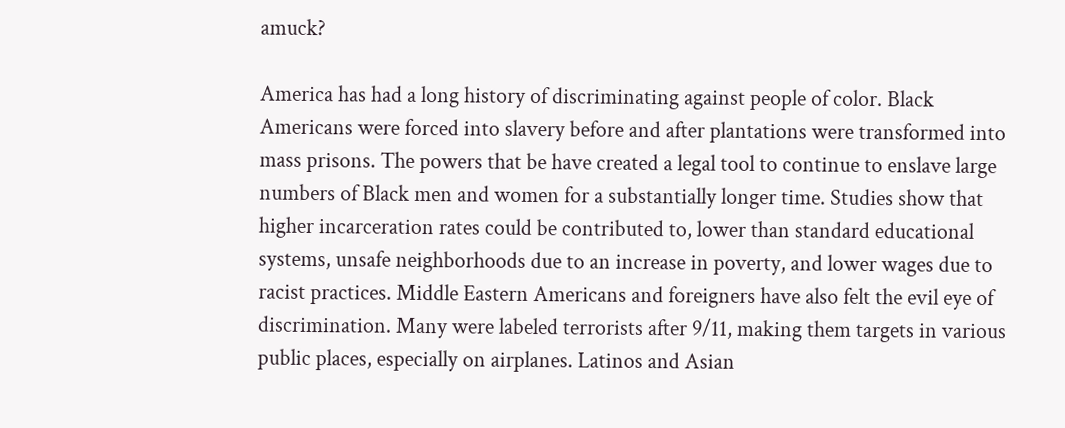amuck?

America has had a long history of discriminating against people of color. Black Americans were forced into slavery before and after plantations were transformed into mass prisons. The powers that be have created a legal tool to continue to enslave large numbers of Black men and women for a substantially longer time. Studies show that higher incarceration rates could be contributed to, lower than standard educational systems, unsafe neighborhoods due to an increase in poverty, and lower wages due to racist practices. Middle Eastern Americans and foreigners have also felt the evil eye of discrimination. Many were labeled terrorists after 9/11, making them targets in various public places, especially on airplanes. Latinos and Asian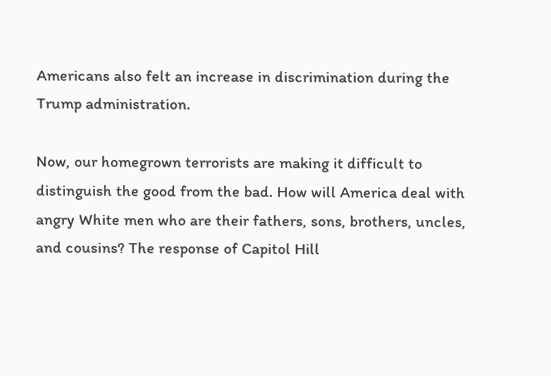Americans also felt an increase in discrimination during the Trump administration.

Now, our homegrown terrorists are making it difficult to distinguish the good from the bad. How will America deal with angry White men who are their fathers, sons, brothers, uncles, and cousins? The response of Capitol Hill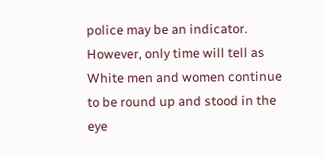police may be an indicator. However, only time will tell as White men and women continue to be round up and stood in the eye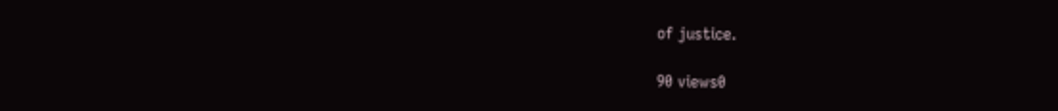of justice.

90 views0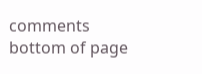comments
bottom of page